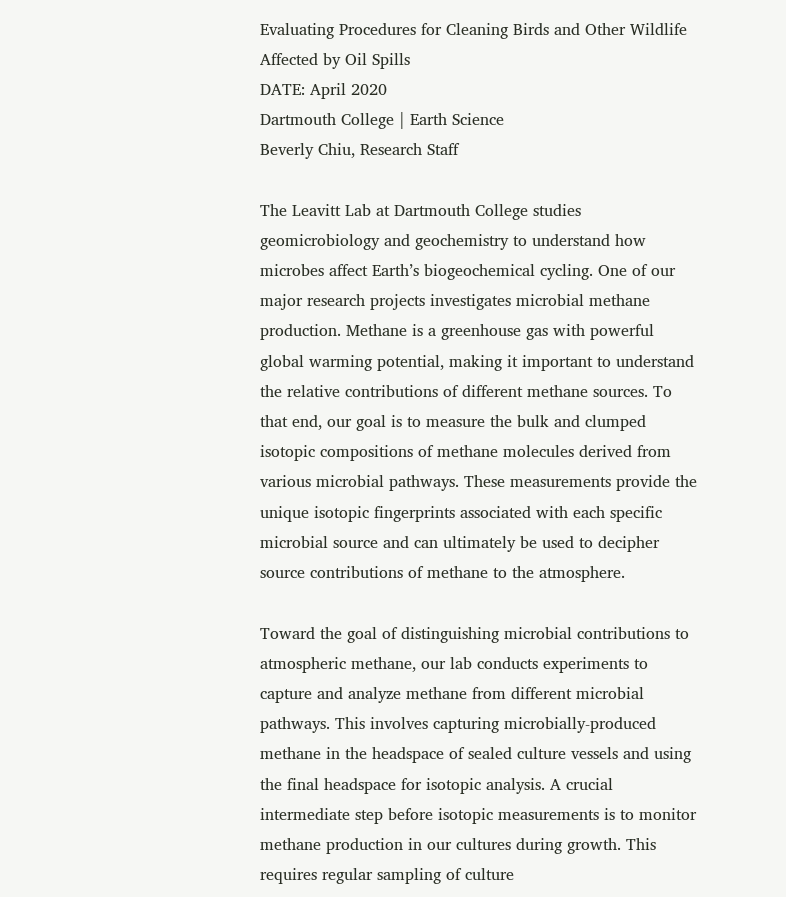Evaluating Procedures for Cleaning Birds and Other Wildlife Affected by Oil Spills
DATE: April 2020
Dartmouth College | Earth Science
Beverly Chiu, Research Staff

The Leavitt Lab at Dartmouth College studies geomicrobiology and geochemistry to understand how microbes affect Earth’s biogeochemical cycling. One of our major research projects investigates microbial methane production. Methane is a greenhouse gas with powerful global warming potential, making it important to understand the relative contributions of different methane sources. To that end, our goal is to measure the bulk and clumped isotopic compositions of methane molecules derived from various microbial pathways. These measurements provide the unique isotopic fingerprints associated with each specific microbial source and can ultimately be used to decipher source contributions of methane to the atmosphere.

Toward the goal of distinguishing microbial contributions to atmospheric methane, our lab conducts experiments to capture and analyze methane from different microbial pathways. This involves capturing microbially-produced methane in the headspace of sealed culture vessels and using the final headspace for isotopic analysis. A crucial intermediate step before isotopic measurements is to monitor methane production in our cultures during growth. This requires regular sampling of culture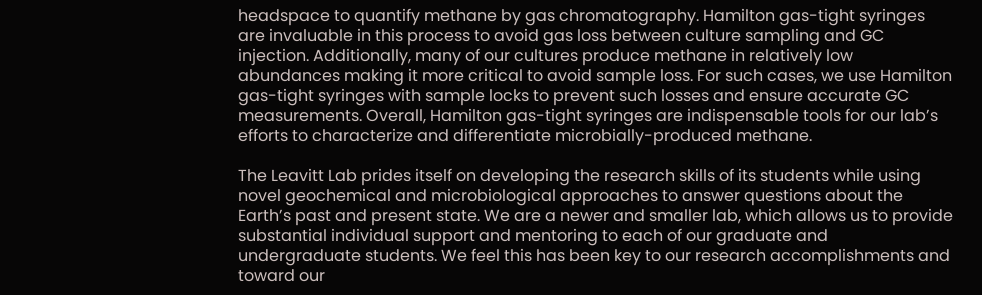headspace to quantify methane by gas chromatography. Hamilton gas-tight syringes are invaluable in this process to avoid gas loss between culture sampling and GC injection. Additionally, many of our cultures produce methane in relatively low abundances making it more critical to avoid sample loss. For such cases, we use Hamilton gas-tight syringes with sample locks to prevent such losses and ensure accurate GC measurements. Overall, Hamilton gas-tight syringes are indispensable tools for our lab’s efforts to characterize and differentiate microbially-produced methane.

The Leavitt Lab prides itself on developing the research skills of its students while using novel geochemical and microbiological approaches to answer questions about the Earth’s past and present state. We are a newer and smaller lab, which allows us to provide substantial individual support and mentoring to each of our graduate and undergraduate students. We feel this has been key to our research accomplishments and toward our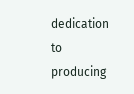dedication to producing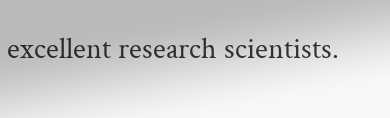excellent research scientists.